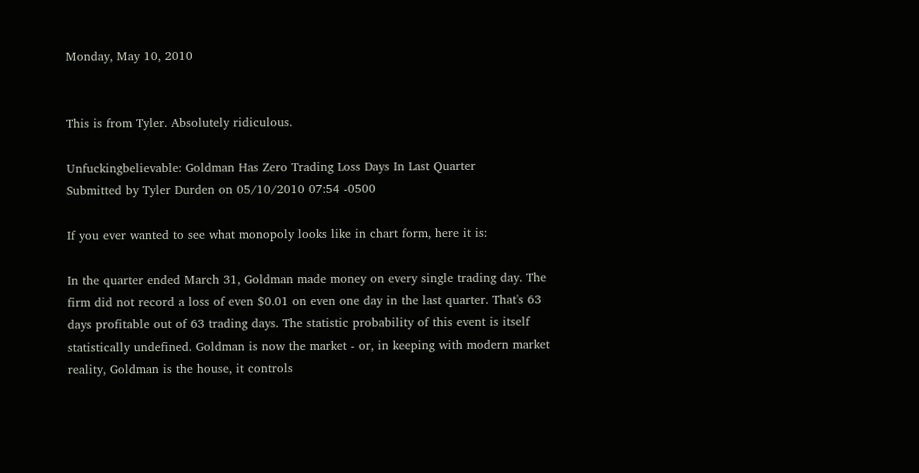Monday, May 10, 2010


This is from Tyler. Absolutely ridiculous.

Unfuckingbelievable: Goldman Has Zero Trading Loss Days In Last Quarter
Submitted by Tyler Durden on 05/10/2010 07:54 -0500

If you ever wanted to see what monopoly looks like in chart form, here it is:

In the quarter ended March 31, Goldman made money on every single trading day. The firm did not record a loss of even $0.01 on even one day in the last quarter. That's 63 days profitable out of 63 trading days. The statistic probability of this event is itself statistically undefined. Goldman is now the market - or, in keeping with modern market reality, Goldman is the house, it controls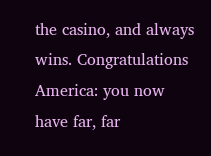the casino, and always wins. Congratulations America: you now have far, far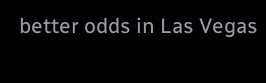better odds in Las Vegas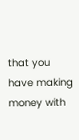that you have making money with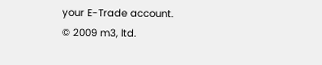your E-Trade account.
© 2009 m3, ltd.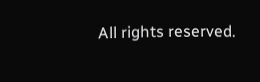All rights reserved.